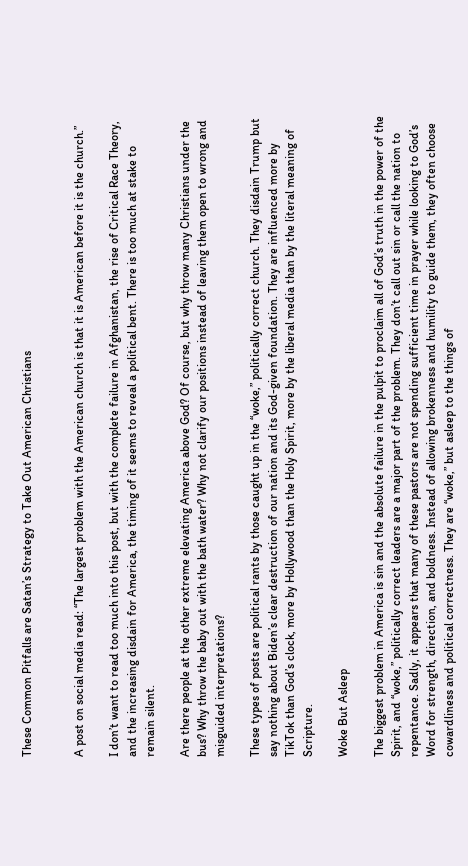These Common Pitfalls are Satan’s Strategy to Take Out American Christians


A post on social media read: “The largest problem with the American church is that it is American before it is the church.”

I don’t want to read too much into this post, but with the complete failure in Afghanistan, the rise of Critical Race Theory, and the increasing disdain for America, the timing of it seems to reveal a political bent. There is too much at stake to remain silent.

Are there people at the other extreme elevating America above God? Of course, but why throw many Christians under the bus? Why throw the baby out with the bath water? Why not clarify our positions instead of leaving them open to wrong and misguided interpretations?

These types of posts are political rants by those caught up in the “woke,” politically correct church. They disdain Trump but say nothing about Biden’s clear destruction of our nation and its God-given foundation. They are influenced more by TikTok than God’s clock, more by Hollywood than the Holy Spirit, more by the liberal media than by the literal meaning of Scripture.

Woke But Asleep

The biggest problem in America is sin and the absolute failure in the pulpit to proclaim all of God’s truth in the power of the Spirit, and “woke,” politically correct leaders are a major part of the problem. They don’t call out sin or call the nation to repentance. Sadly, it appears that many of these pastors are not spending sufficient time in prayer while looking to God’s Word for strength, direction, and boldness. Instead of allowing brokenness and humility to guide them, they often choose cowardliness and political correctness. They are “woke,” but asleep to the things of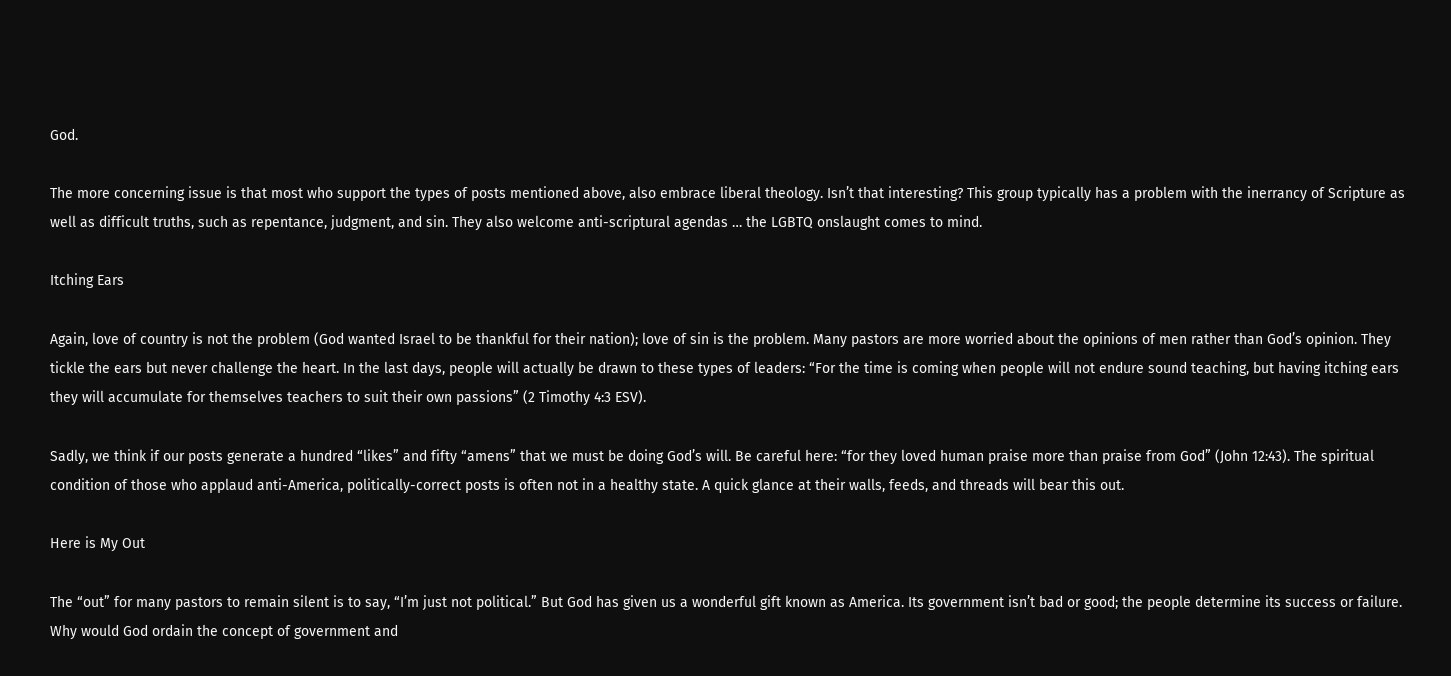God.

The more concerning issue is that most who support the types of posts mentioned above, also embrace liberal theology. Isn’t that interesting? This group typically has a problem with the inerrancy of Scripture as well as difficult truths, such as repentance, judgment, and sin. They also welcome anti-scriptural agendas … the LGBTQ onslaught comes to mind.

Itching Ears

Again, love of country is not the problem (God wanted Israel to be thankful for their nation); love of sin is the problem. Many pastors are more worried about the opinions of men rather than God’s opinion. They tickle the ears but never challenge the heart. In the last days, people will actually be drawn to these types of leaders: “For the time is coming when people will not endure sound teaching, but having itching ears they will accumulate for themselves teachers to suit their own passions” (2 Timothy 4:3 ESV).

Sadly, we think if our posts generate a hundred “likes” and fifty “amens” that we must be doing God’s will. Be careful here: “for they loved human praise more than praise from God” (John 12:43). The spiritual condition of those who applaud anti-America, politically-correct posts is often not in a healthy state. A quick glance at their walls, feeds, and threads will bear this out.

Here is My Out

The “out” for many pastors to remain silent is to say, “I’m just not political.” But God has given us a wonderful gift known as America. Its government isn’t bad or good; the people determine its success or failure. Why would God ordain the concept of government and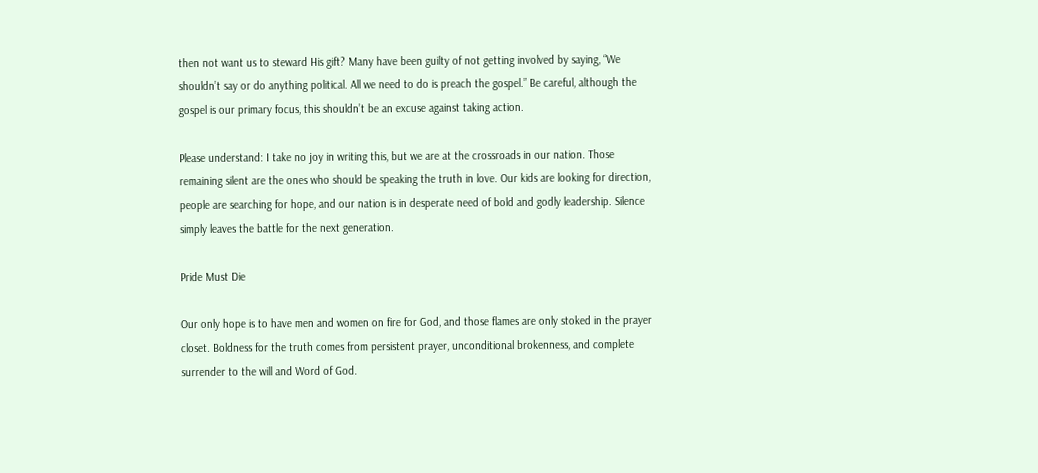then not want us to steward His gift? Many have been guilty of not getting involved by saying, “We shouldn’t say or do anything political. All we need to do is preach the gospel.” Be careful, although the gospel is our primary focus, this shouldn’t be an excuse against taking action.

Please understand: I take no joy in writing this, but we are at the crossroads in our nation. Those remaining silent are the ones who should be speaking the truth in love. Our kids are looking for direction, people are searching for hope, and our nation is in desperate need of bold and godly leadership. Silence simply leaves the battle for the next generation.

Pride Must Die

Our only hope is to have men and women on fire for God, and those flames are only stoked in the prayer closet. Boldness for the truth comes from persistent prayer, unconditional brokenness, and complete surrender to the will and Word of God.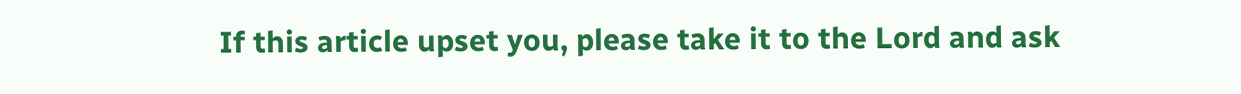If this article upset you, please take it to the Lord and ask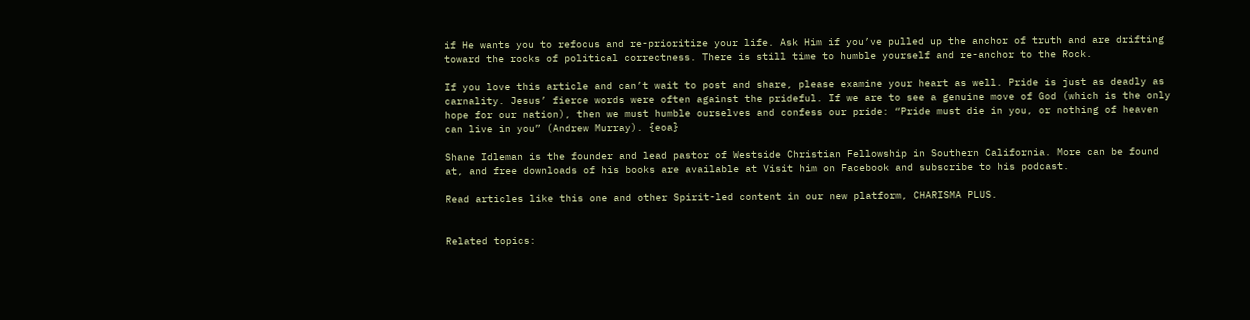if He wants you to refocus and re-prioritize your life. Ask Him if you’ve pulled up the anchor of truth and are drifting toward the rocks of political correctness. There is still time to humble yourself and re-anchor to the Rock.

If you love this article and can’t wait to post and share, please examine your heart as well. Pride is just as deadly as carnality. Jesus’ fierce words were often against the prideful. If we are to see a genuine move of God (which is the only hope for our nation), then we must humble ourselves and confess our pride: “Pride must die in you, or nothing of heaven can live in you” (Andrew Murray). {eoa}

Shane Idleman is the founder and lead pastor of Westside Christian Fellowship in Southern California. More can be found at, and free downloads of his books are available at Visit him on Facebook and subscribe to his podcast.

Read articles like this one and other Spirit-led content in our new platform, CHARISMA PLUS.


Related topics: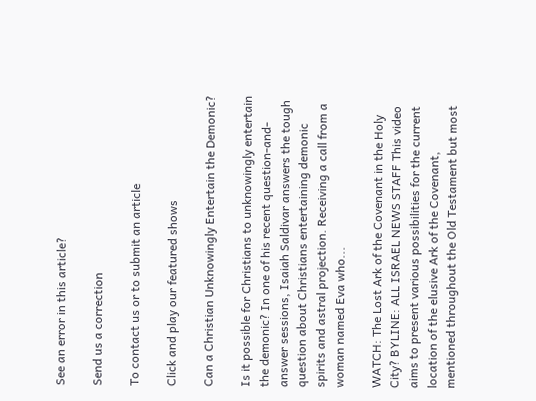See an error in this article?

Send us a correction

To contact us or to submit an article

Click and play our featured shows

Can a Christian Unknowingly Entertain the Demonic?

Is it possible for Christians to unknowingly entertain the demonic? In one of his recent question-and-answer sessions, Isaiah Saldivar answers the tough question about Christians entertaining demonic spirits and astral projection. Receiving a call from a woman named Eva who...

WATCH: The Lost Ark of the Covenant in the Holy City? BYLINE: ALL ISRAEL NEWS STAFF This video aims to present various possibilities for the current location of the elusive Ark of the Covenant, mentioned throughout the Old Testament but most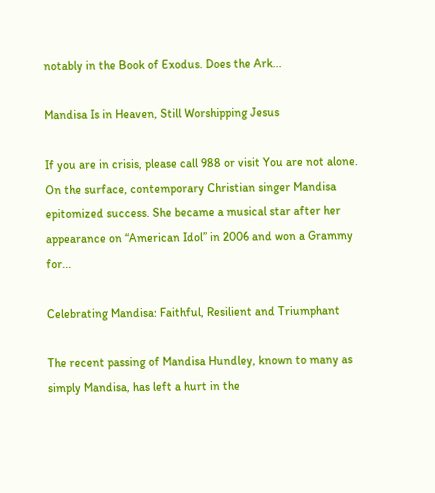notably in the Book of Exodus. Does the Ark...

Mandisa Is in Heaven, Still Worshipping Jesus

If you are in crisis, please call 988 or visit You are not alone. On the surface, contemporary Christian singer Mandisa epitomized success. She became a musical star after her appearance on “American Idol” in 2006 and won a Grammy for...

Celebrating Mandisa: Faithful, Resilient and Triumphant

The recent passing of Mandisa Hundley, known to many as simply Mandisa, has left a hurt in the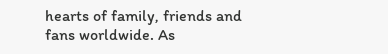hearts of family, friends and fans worldwide. As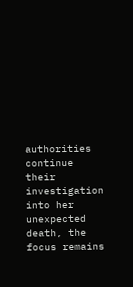authorities continue their investigation into her unexpected death, the focus remains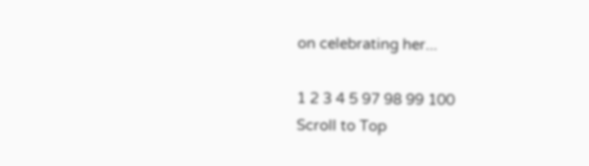on celebrating her...

1 2 3 4 5 97 98 99 100
Scroll to Top